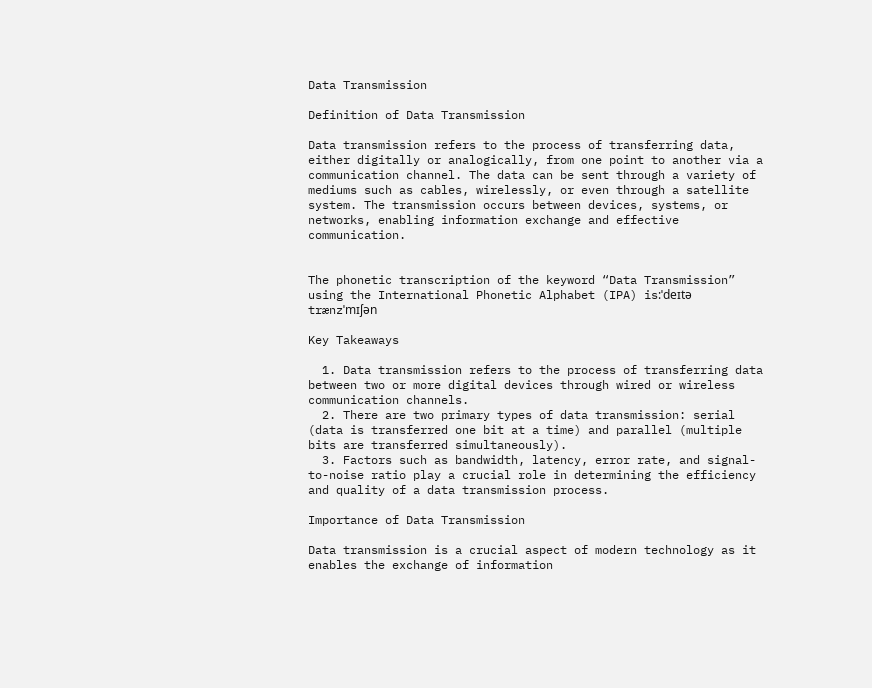Data Transmission

Definition of Data Transmission

Data transmission refers to the process of transferring data, either digitally or analogically, from one point to another via a communication channel. The data can be sent through a variety of mediums such as cables, wirelessly, or even through a satellite system. The transmission occurs between devices, systems, or networks, enabling information exchange and effective communication.


The phonetic transcription of the keyword “Data Transmission” using the International Phonetic Alphabet (IPA) is:ˈdeɪtə trænzˈmɪʃən

Key Takeaways

  1. Data transmission refers to the process of transferring data between two or more digital devices through wired or wireless communication channels.
  2. There are two primary types of data transmission: serial (data is transferred one bit at a time) and parallel (multiple bits are transferred simultaneously).
  3. Factors such as bandwidth, latency, error rate, and signal-to-noise ratio play a crucial role in determining the efficiency and quality of a data transmission process.

Importance of Data Transmission

Data transmission is a crucial aspect of modern technology as it enables the exchange of information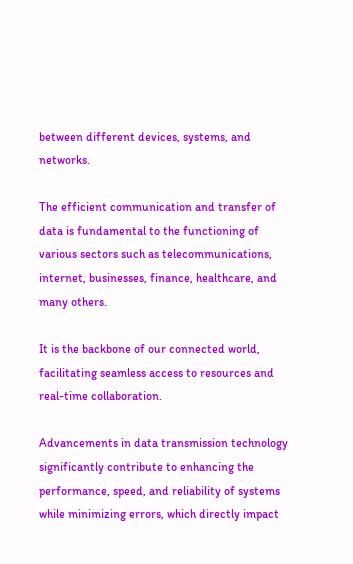between different devices, systems, and networks.

The efficient communication and transfer of data is fundamental to the functioning of various sectors such as telecommunications, internet, businesses, finance, healthcare, and many others.

It is the backbone of our connected world, facilitating seamless access to resources and real-time collaboration.

Advancements in data transmission technology significantly contribute to enhancing the performance, speed, and reliability of systems while minimizing errors, which directly impact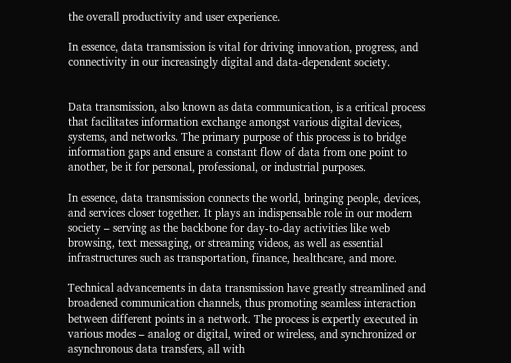the overall productivity and user experience.

In essence, data transmission is vital for driving innovation, progress, and connectivity in our increasingly digital and data-dependent society.


Data transmission, also known as data communication, is a critical process that facilitates information exchange amongst various digital devices, systems, and networks. The primary purpose of this process is to bridge information gaps and ensure a constant flow of data from one point to another, be it for personal, professional, or industrial purposes.

In essence, data transmission connects the world, bringing people, devices, and services closer together. It plays an indispensable role in our modern society – serving as the backbone for day-to-day activities like web browsing, text messaging, or streaming videos, as well as essential infrastructures such as transportation, finance, healthcare, and more.

Technical advancements in data transmission have greatly streamlined and broadened communication channels, thus promoting seamless interaction between different points in a network. The process is expertly executed in various modes – analog or digital, wired or wireless, and synchronized or asynchronous data transfers, all with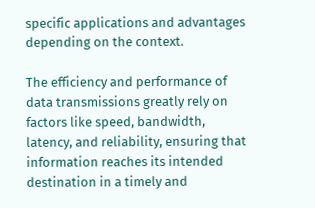specific applications and advantages depending on the context.

The efficiency and performance of data transmissions greatly rely on factors like speed, bandwidth, latency, and reliability, ensuring that information reaches its intended destination in a timely and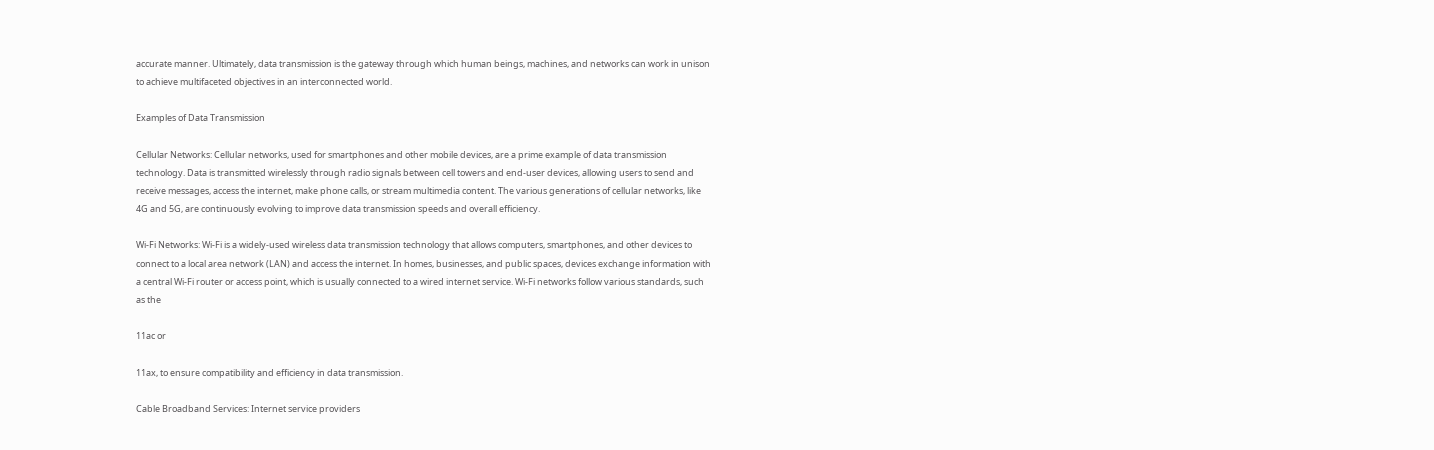accurate manner. Ultimately, data transmission is the gateway through which human beings, machines, and networks can work in unison to achieve multifaceted objectives in an interconnected world.

Examples of Data Transmission

Cellular Networks: Cellular networks, used for smartphones and other mobile devices, are a prime example of data transmission technology. Data is transmitted wirelessly through radio signals between cell towers and end-user devices, allowing users to send and receive messages, access the internet, make phone calls, or stream multimedia content. The various generations of cellular networks, like 4G and 5G, are continuously evolving to improve data transmission speeds and overall efficiency.

Wi-Fi Networks: Wi-Fi is a widely-used wireless data transmission technology that allows computers, smartphones, and other devices to connect to a local area network (LAN) and access the internet. In homes, businesses, and public spaces, devices exchange information with a central Wi-Fi router or access point, which is usually connected to a wired internet service. Wi-Fi networks follow various standards, such as the

11ac or

11ax, to ensure compatibility and efficiency in data transmission.

Cable Broadband Services: Internet service providers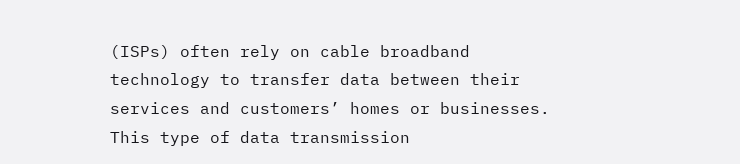(ISPs) often rely on cable broadband technology to transfer data between their services and customers’ homes or businesses. This type of data transmission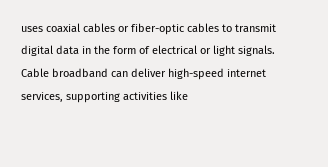uses coaxial cables or fiber-optic cables to transmit digital data in the form of electrical or light signals. Cable broadband can deliver high-speed internet services, supporting activities like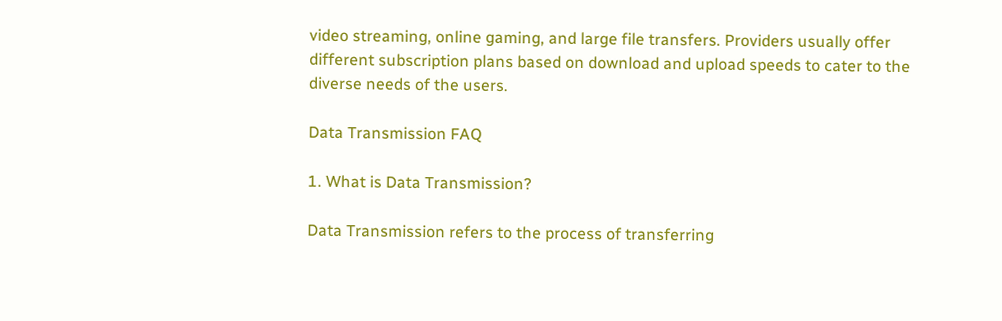video streaming, online gaming, and large file transfers. Providers usually offer different subscription plans based on download and upload speeds to cater to the diverse needs of the users.

Data Transmission FAQ

1. What is Data Transmission?

Data Transmission refers to the process of transferring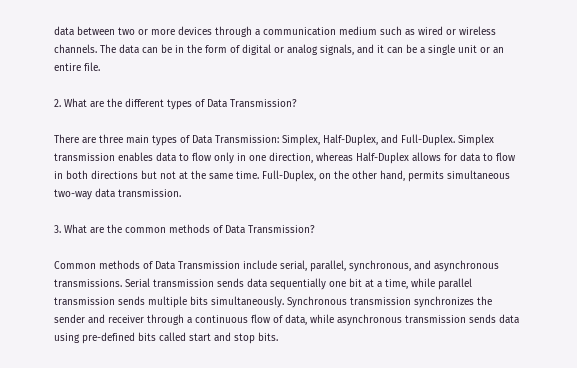data between two or more devices through a communication medium such as wired or wireless channels. The data can be in the form of digital or analog signals, and it can be a single unit or an entire file.

2. What are the different types of Data Transmission?

There are three main types of Data Transmission: Simplex, Half-Duplex, and Full-Duplex. Simplex transmission enables data to flow only in one direction, whereas Half-Duplex allows for data to flow in both directions but not at the same time. Full-Duplex, on the other hand, permits simultaneous two-way data transmission.

3. What are the common methods of Data Transmission?

Common methods of Data Transmission include serial, parallel, synchronous, and asynchronous transmissions. Serial transmission sends data sequentially one bit at a time, while parallel transmission sends multiple bits simultaneously. Synchronous transmission synchronizes the sender and receiver through a continuous flow of data, while asynchronous transmission sends data using pre-defined bits called start and stop bits.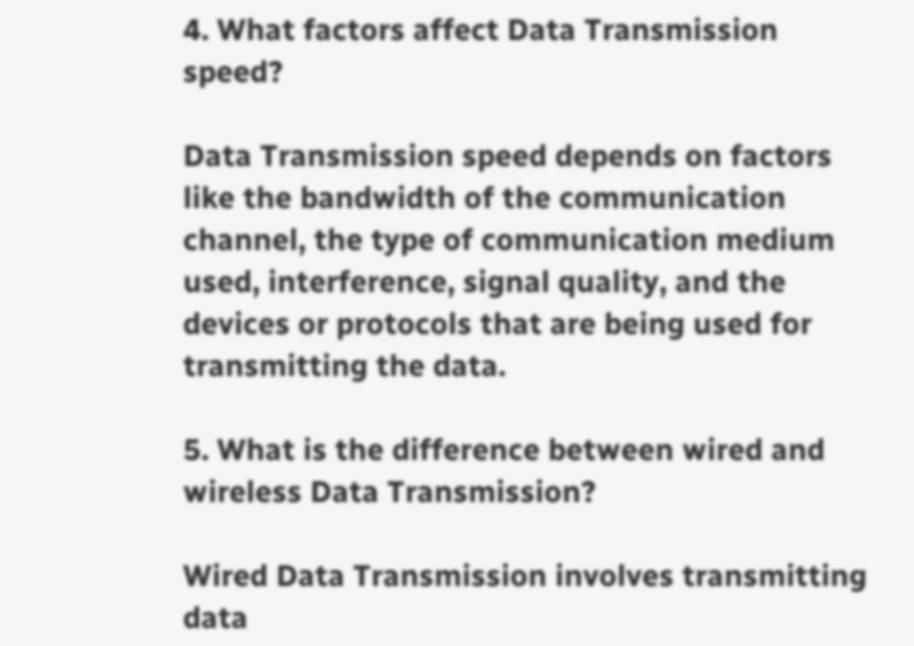4. What factors affect Data Transmission speed?

Data Transmission speed depends on factors like the bandwidth of the communication channel, the type of communication medium used, interference, signal quality, and the devices or protocols that are being used for transmitting the data.

5. What is the difference between wired and wireless Data Transmission?

Wired Data Transmission involves transmitting data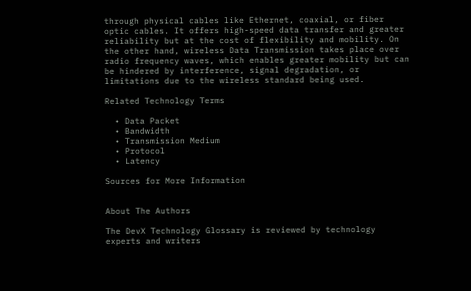through physical cables like Ethernet, coaxial, or fiber optic cables. It offers high-speed data transfer and greater reliability but at the cost of flexibility and mobility. On the other hand, wireless Data Transmission takes place over radio frequency waves, which enables greater mobility but can be hindered by interference, signal degradation, or limitations due to the wireless standard being used.

Related Technology Terms

  • Data Packet
  • Bandwidth
  • Transmission Medium
  • Protocol
  • Latency

Sources for More Information


About The Authors

The DevX Technology Glossary is reviewed by technology experts and writers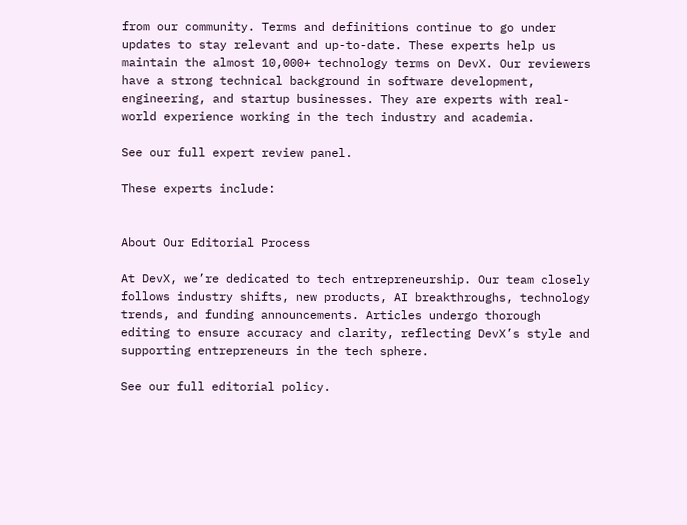from our community. Terms and definitions continue to go under updates to stay relevant and up-to-date. These experts help us maintain the almost 10,000+ technology terms on DevX. Our reviewers have a strong technical background in software development, engineering, and startup businesses. They are experts with real-world experience working in the tech industry and academia.

See our full expert review panel.

These experts include:


About Our Editorial Process

At DevX, we’re dedicated to tech entrepreneurship. Our team closely follows industry shifts, new products, AI breakthroughs, technology trends, and funding announcements. Articles undergo thorough editing to ensure accuracy and clarity, reflecting DevX’s style and supporting entrepreneurs in the tech sphere.

See our full editorial policy.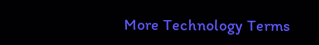More Technology Terms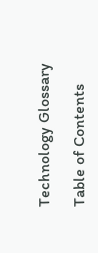Technology Glossary

Table of Contents